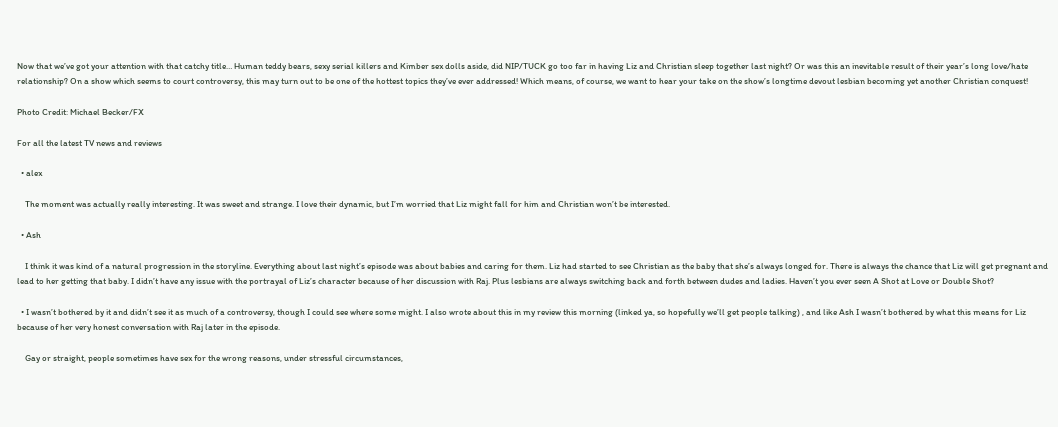Now that we’ve got your attention with that catchy title… Human teddy bears, sexy serial killers and Kimber sex dolls aside, did NIP/TUCK go too far in having Liz and Christian sleep together last night? Or was this an inevitable result of their year’s long love/hate relationship? On a show which seems to court controversy, this may turn out to be one of the hottest topics they’ve ever addressed! Which means, of course, we want to hear your take on the show’s longtime devout lesbian becoming yet another Christian conquest!

Photo Credit: Michael Becker/FX

For all the latest TV news and reviews

  • alex

    The moment was actually really interesting. It was sweet and strange. I love their dynamic, but I’m worried that Liz might fall for him and Christian won’t be interested.

  • Ash

    I think it was kind of a natural progression in the storyline. Everything about last night’s episode was about babies and caring for them. Liz had started to see Christian as the baby that she’s always longed for. There is always the chance that Liz will get pregnant and lead to her getting that baby. I didn’t have any issue with the portrayal of Liz’s character because of her discussion with Raj. Plus lesbians are always switching back and forth between dudes and ladies. Haven’t you ever seen A Shot at Love or Double Shot?

  • I wasn’t bothered by it and didn’t see it as much of a controversy, though I could see where some might. I also wrote about this in my review this morning (linked ya, so hopefully we’ll get people talking) , and like Ash I wasn’t bothered by what this means for Liz because of her very honest conversation with Raj later in the episode.

    Gay or straight, people sometimes have sex for the wrong reasons, under stressful circumstances,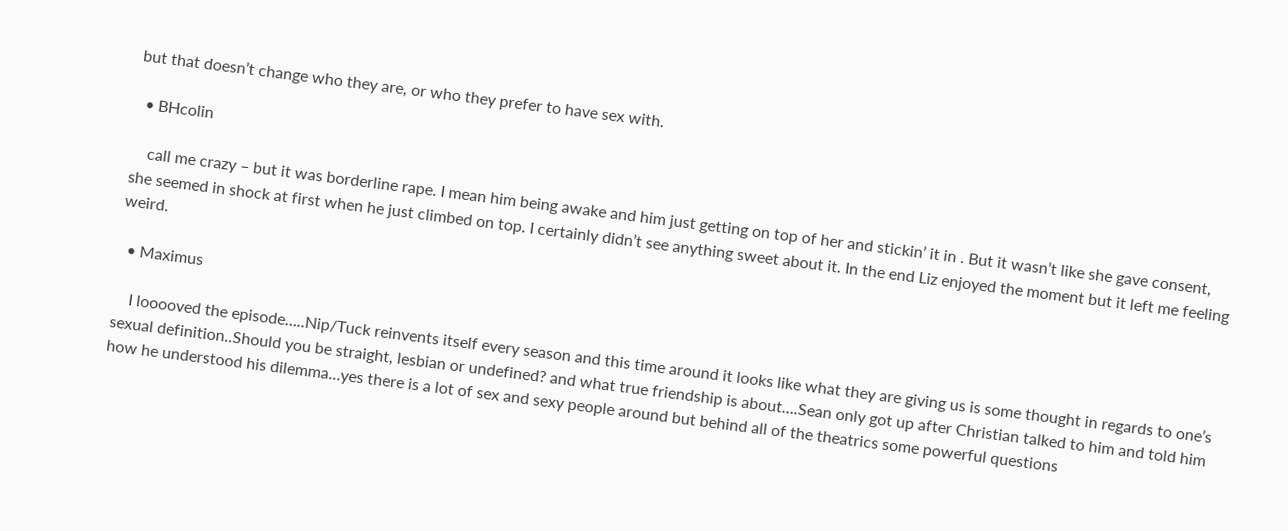but that doesn’t change who they are, or who they prefer to have sex with.

  • BHcolin

    call me crazy – but it was borderline rape. I mean him being awake and him just getting on top of her and stickin’ it in . But it wasn’t like she gave consent, she seemed in shock at first when he just climbed on top. I certainly didn’t see anything sweet about it. In the end Liz enjoyed the moment but it left me feeling weird.

  • Maximus

    I looooved the episode…..Nip/Tuck reinvents itself every season and this time around it looks like what they are giving us is some thought in regards to one’s sexual definition..Should you be straight, lesbian or undefined? and what true friendship is about….Sean only got up after Christian talked to him and told him how he understood his dilemma…yes there is a lot of sex and sexy people around but behind all of the theatrics some powerful questions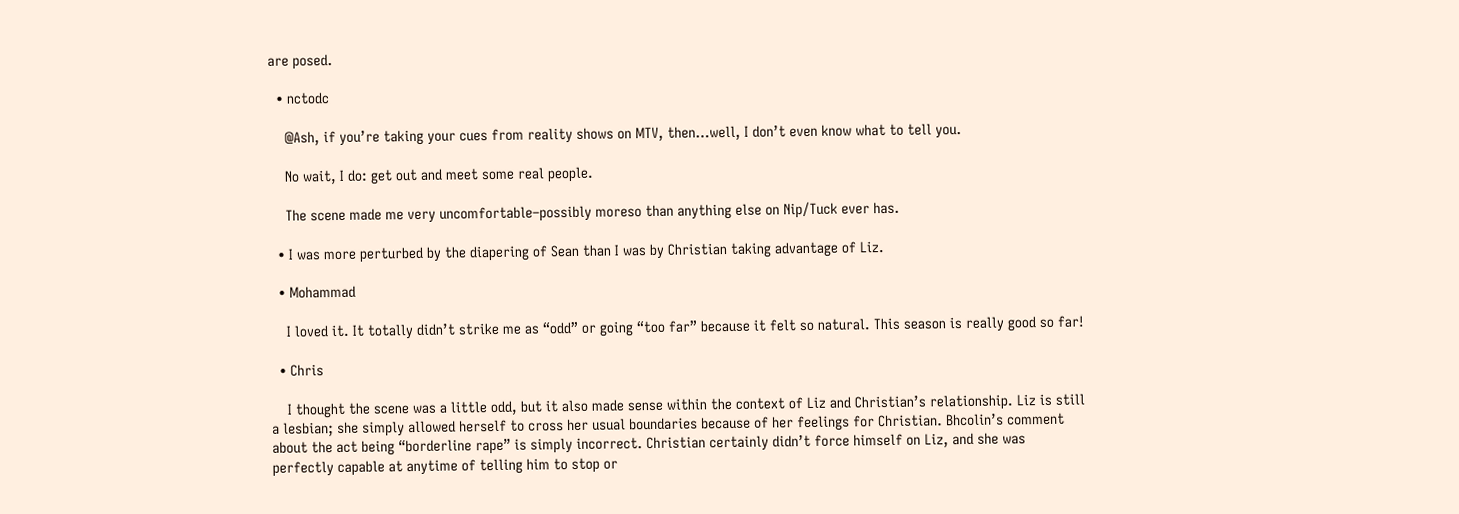are posed.

  • nctodc

    @Ash, if you’re taking your cues from reality shows on MTV, then…well, I don’t even know what to tell you.

    No wait, I do: get out and meet some real people.

    The scene made me very uncomfortable–possibly moreso than anything else on Nip/Tuck ever has.

  • I was more perturbed by the diapering of Sean than I was by Christian taking advantage of Liz.

  • Mohammad

    I loved it. It totally didn’t strike me as “odd” or going “too far” because it felt so natural. This season is really good so far!

  • Chris

    I thought the scene was a little odd, but it also made sense within the context of Liz and Christian’s relationship. Liz is still a lesbian; she simply allowed herself to cross her usual boundaries because of her feelings for Christian. Bhcolin’s comment about the act being “borderline rape” is simply incorrect. Christian certainly didn’t force himself on Liz, and she was perfectly capable at anytime of telling him to stop or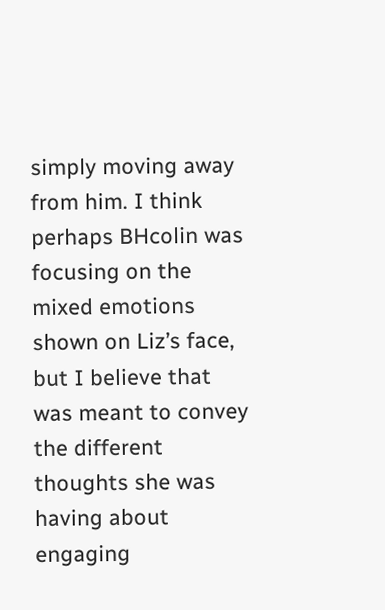simply moving away from him. I think perhaps BHcolin was focusing on the mixed emotions shown on Liz’s face, but I believe that was meant to convey the different thoughts she was having about engaging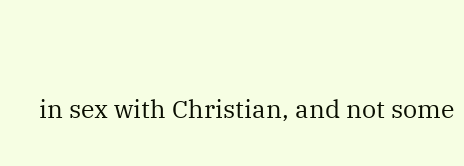in sex with Christian, and not some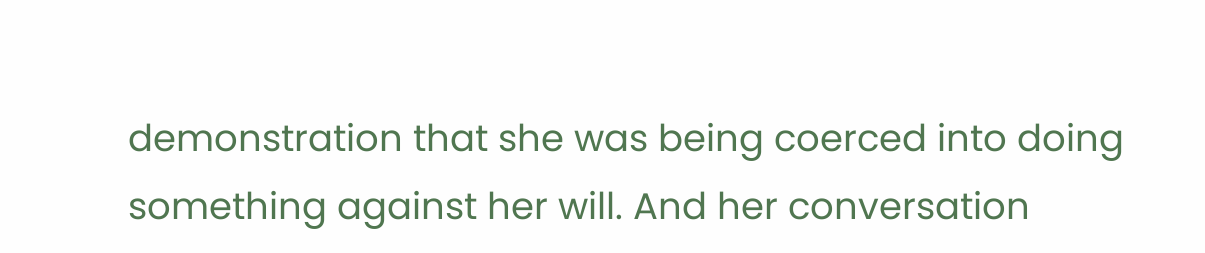demonstration that she was being coerced into doing something against her will. And her conversation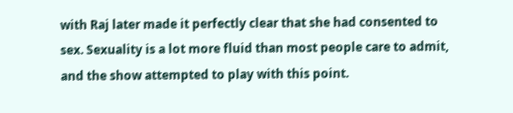with Raj later made it perfectly clear that she had consented to sex. Sexuality is a lot more fluid than most people care to admit, and the show attempted to play with this point.